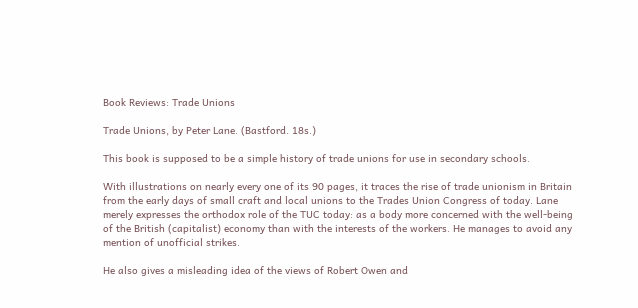Book Reviews: Trade Unions

Trade Unions, by Peter Lane. (Bastford. 18s.)

This book is supposed to be a simple history of trade unions for use in secondary schools.

With illustrations on nearly every one of its 90 pages, it traces the rise of trade unionism in Britain from the early days of small craft and local unions to the Trades Union Congress of today. Lane merely expresses the orthodox role of the TUC today: as a body more concerned with the well-being of the British (capitalist) economy than with the interests of the workers. He manages to avoid any mention of unofficial strikes.

He also gives a misleading idea of the views of Robert Owen and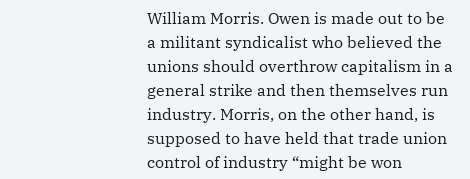William Morris. Owen is made out to be a militant syndicalist who believed the unions should overthrow capitalism in a general strike and then themselves run industry. Morris, on the other hand, is supposed to have held that trade union control of industry “might be won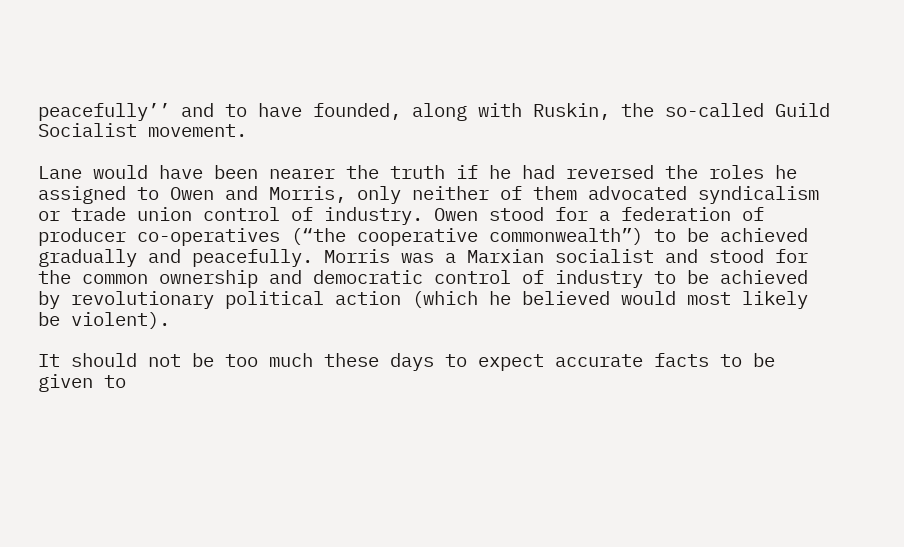peacefully’’ and to have founded, along with Ruskin, the so-called Guild Socialist movement.

Lane would have been nearer the truth if he had reversed the roles he assigned to Owen and Morris, only neither of them advocated syndicalism or trade union control of industry. Owen stood for a federation of producer co-operatives (“the cooperative commonwealth”) to be achieved gradually and peacefully. Morris was a Marxian socialist and stood for the common ownership and democratic control of industry to be achieved by revolutionary political action (which he believed would most likely be violent).

It should not be too much these days to expect accurate facts to be given to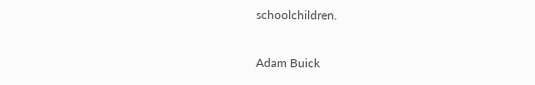schoolchildren.

Adam Buick